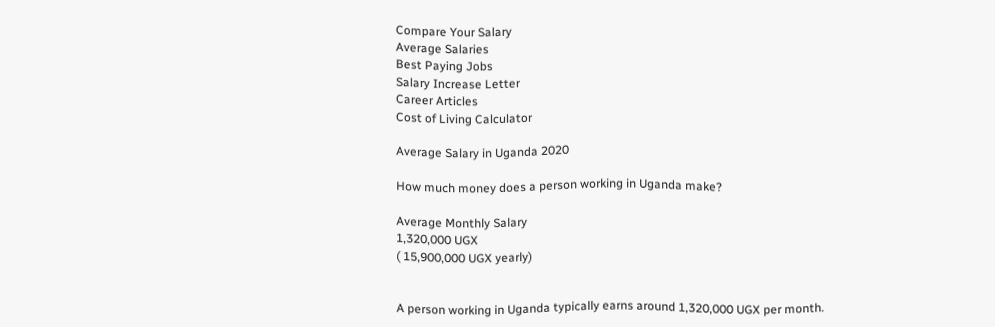Compare Your Salary
Average Salaries
Best Paying Jobs
Salary Increase Letter
Career Articles
Cost of Living Calculator

Average Salary in Uganda 2020

How much money does a person working in Uganda make?

Average Monthly Salary
1,320,000 UGX
( 15,900,000 UGX yearly)


A person working in Uganda typically earns around 1,320,000 UGX per month.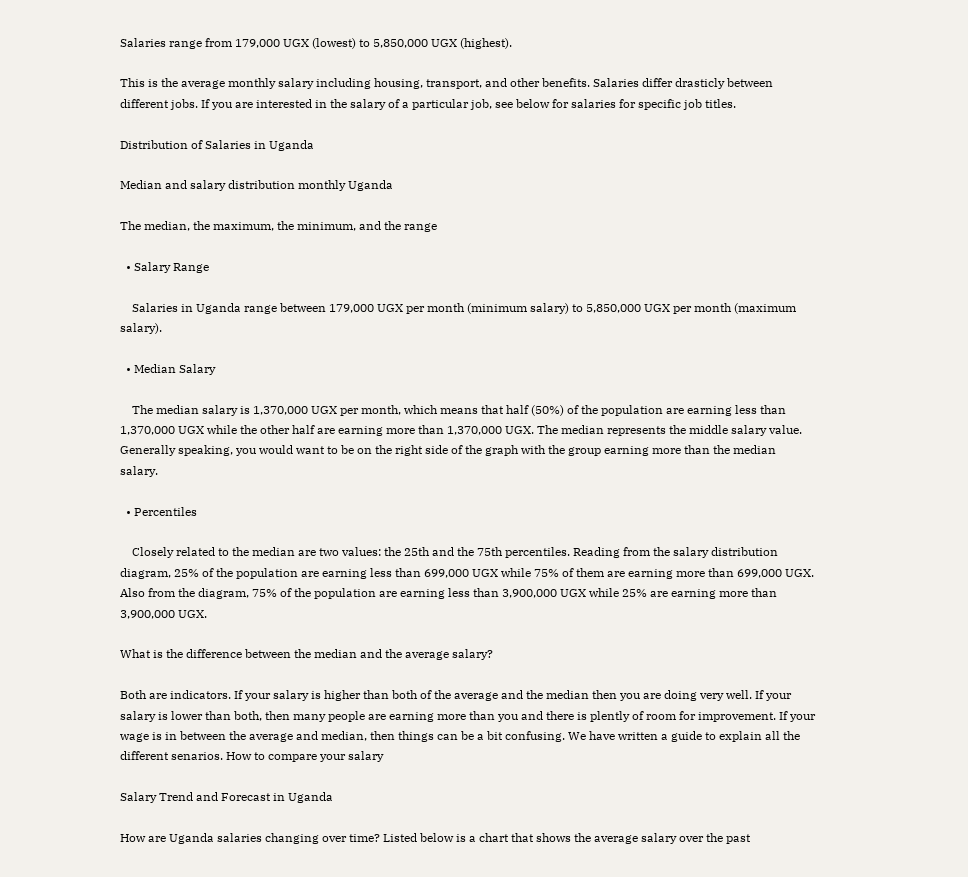Salaries range from 179,000 UGX (lowest) to 5,850,000 UGX (highest).

This is the average monthly salary including housing, transport, and other benefits. Salaries differ drasticly between different jobs. If you are interested in the salary of a particular job, see below for salaries for specific job titles.

Distribution of Salaries in Uganda

Median and salary distribution monthly Uganda

The median, the maximum, the minimum, and the range

  • Salary Range

    Salaries in Uganda range between 179,000 UGX per month (minimum salary) to 5,850,000 UGX per month (maximum salary).

  • Median Salary

    The median salary is 1,370,000 UGX per month, which means that half (50%) of the population are earning less than 1,370,000 UGX while the other half are earning more than 1,370,000 UGX. The median represents the middle salary value. Generally speaking, you would want to be on the right side of the graph with the group earning more than the median salary.

  • Percentiles

    Closely related to the median are two values: the 25th and the 75th percentiles. Reading from the salary distribution diagram, 25% of the population are earning less than 699,000 UGX while 75% of them are earning more than 699,000 UGX. Also from the diagram, 75% of the population are earning less than 3,900,000 UGX while 25% are earning more than 3,900,000 UGX.

What is the difference between the median and the average salary?

Both are indicators. If your salary is higher than both of the average and the median then you are doing very well. If your salary is lower than both, then many people are earning more than you and there is plently of room for improvement. If your wage is in between the average and median, then things can be a bit confusing. We have written a guide to explain all the different senarios. How to compare your salary

Salary Trend and Forecast in Uganda

How are Uganda salaries changing over time? Listed below is a chart that shows the average salary over the past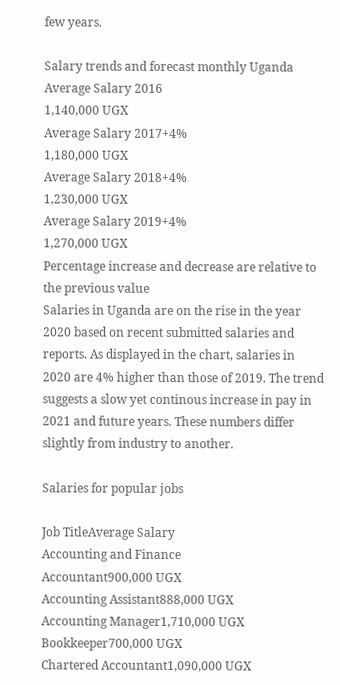few years.

Salary trends and forecast monthly Uganda
Average Salary 2016
1,140,000 UGX
Average Salary 2017+4%
1,180,000 UGX
Average Salary 2018+4%
1,230,000 UGX
Average Salary 2019+4%
1,270,000 UGX
Percentage increase and decrease are relative to the previous value
Salaries in Uganda are on the rise in the year 2020 based on recent submitted salaries and reports. As displayed in the chart, salaries in 2020 are 4% higher than those of 2019. The trend suggests a slow yet continous increase in pay in 2021 and future years. These numbers differ slightly from industry to another.

Salaries for popular jobs

Job TitleAverage Salary
Accounting and Finance
Accountant900,000 UGX
Accounting Assistant888,000 UGX
Accounting Manager1,710,000 UGX
Bookkeeper700,000 UGX
Chartered Accountant1,090,000 UGX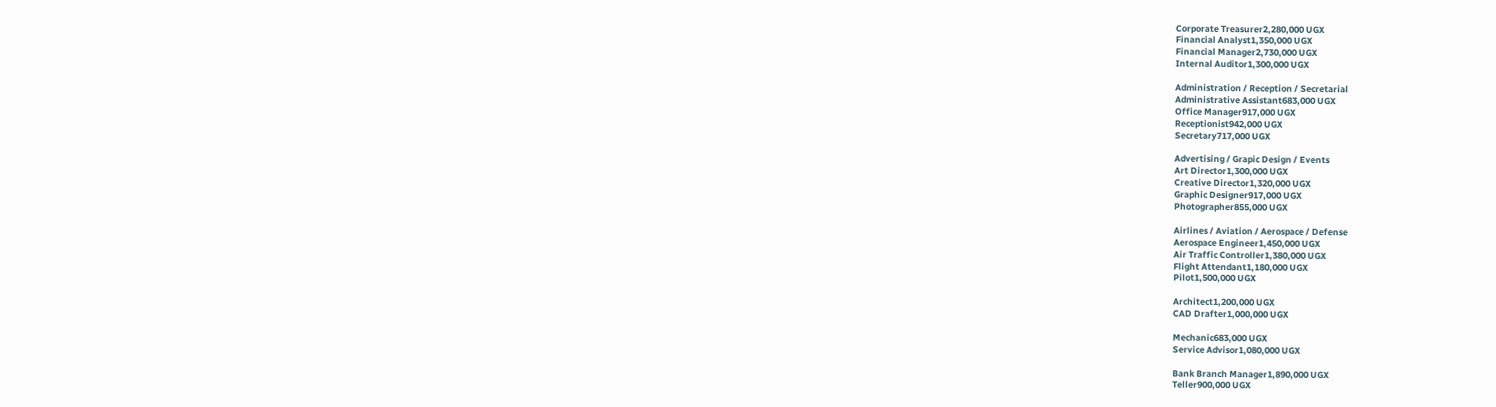Corporate Treasurer2,280,000 UGX
Financial Analyst1,350,000 UGX
Financial Manager2,730,000 UGX
Internal Auditor1,300,000 UGX

Administration / Reception / Secretarial
Administrative Assistant683,000 UGX
Office Manager917,000 UGX
Receptionist942,000 UGX
Secretary717,000 UGX

Advertising / Grapic Design / Events
Art Director1,300,000 UGX
Creative Director1,320,000 UGX
Graphic Designer917,000 UGX
Photographer855,000 UGX

Airlines / Aviation / Aerospace / Defense
Aerospace Engineer1,450,000 UGX
Air Traffic Controller1,380,000 UGX
Flight Attendant1,180,000 UGX
Pilot1,500,000 UGX

Architect1,200,000 UGX
CAD Drafter1,000,000 UGX

Mechanic683,000 UGX
Service Advisor1,080,000 UGX

Bank Branch Manager1,890,000 UGX
Teller900,000 UGX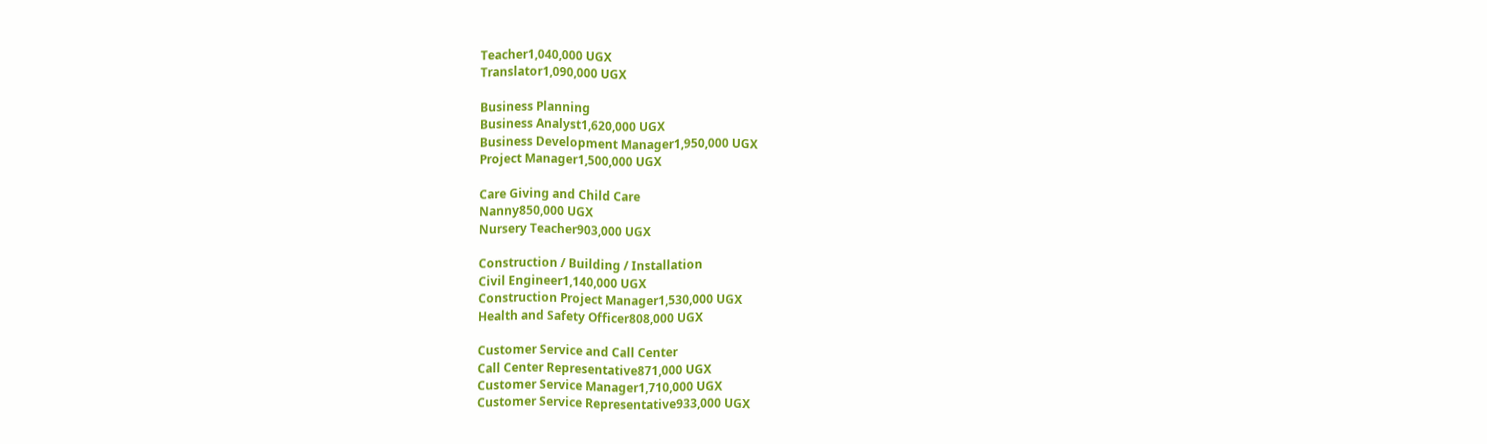Teacher1,040,000 UGX
Translator1,090,000 UGX

Business Planning
Business Analyst1,620,000 UGX
Business Development Manager1,950,000 UGX
Project Manager1,500,000 UGX

Care Giving and Child Care
Nanny850,000 UGX
Nursery Teacher903,000 UGX

Construction / Building / Installation
Civil Engineer1,140,000 UGX
Construction Project Manager1,530,000 UGX
Health and Safety Officer808,000 UGX

Customer Service and Call Center
Call Center Representative871,000 UGX
Customer Service Manager1,710,000 UGX
Customer Service Representative933,000 UGX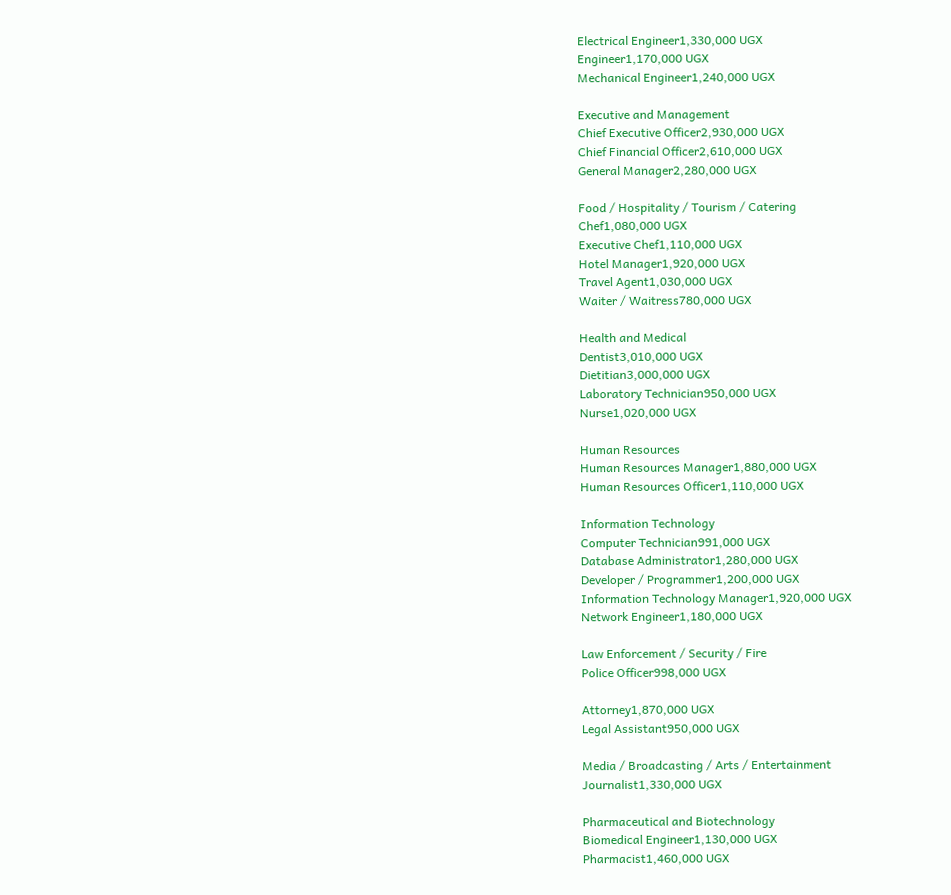Electrical Engineer1,330,000 UGX
Engineer1,170,000 UGX
Mechanical Engineer1,240,000 UGX

Executive and Management
Chief Executive Officer2,930,000 UGX
Chief Financial Officer2,610,000 UGX
General Manager2,280,000 UGX

Food / Hospitality / Tourism / Catering
Chef1,080,000 UGX
Executive Chef1,110,000 UGX
Hotel Manager1,920,000 UGX
Travel Agent1,030,000 UGX
Waiter / Waitress780,000 UGX

Health and Medical
Dentist3,010,000 UGX
Dietitian3,000,000 UGX
Laboratory Technician950,000 UGX
Nurse1,020,000 UGX

Human Resources
Human Resources Manager1,880,000 UGX
Human Resources Officer1,110,000 UGX

Information Technology
Computer Technician991,000 UGX
Database Administrator1,280,000 UGX
Developer / Programmer1,200,000 UGX
Information Technology Manager1,920,000 UGX
Network Engineer1,180,000 UGX

Law Enforcement / Security / Fire
Police Officer998,000 UGX

Attorney1,870,000 UGX
Legal Assistant950,000 UGX

Media / Broadcasting / Arts / Entertainment
Journalist1,330,000 UGX

Pharmaceutical and Biotechnology
Biomedical Engineer1,130,000 UGX
Pharmacist1,460,000 UGX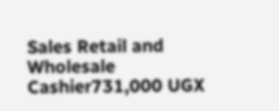Sales Retail and Wholesale
Cashier731,000 UGX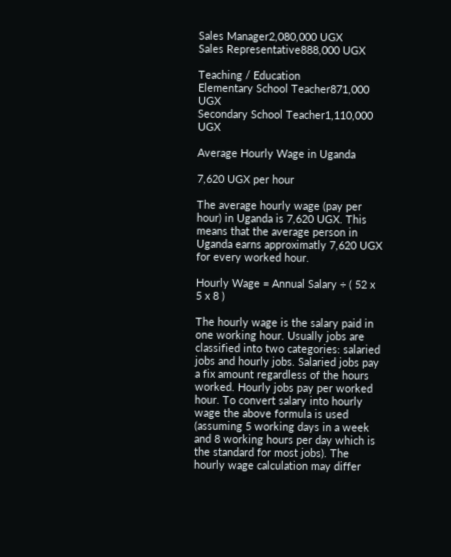Sales Manager2,080,000 UGX
Sales Representative888,000 UGX

Teaching / Education
Elementary School Teacher871,000 UGX
Secondary School Teacher1,110,000 UGX

Average Hourly Wage in Uganda

7,620 UGX per hour

The average hourly wage (pay per hour) in Uganda is 7,620 UGX. This means that the average person in Uganda earns approximatly 7,620 UGX for every worked hour.

Hourly Wage = Annual Salary ÷ ( 52 x 5 x 8 )

The hourly wage is the salary paid in one working hour. Usually jobs are classified into two categories: salaried jobs and hourly jobs. Salaried jobs pay a fix amount regardless of the hours worked. Hourly jobs pay per worked hour. To convert salary into hourly wage the above formula is used (assuming 5 working days in a week and 8 working hours per day which is the standard for most jobs). The hourly wage calculation may differ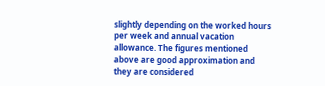slightly depending on the worked hours per week and annual vacation allowance. The figures mentioned above are good approximation and they are considered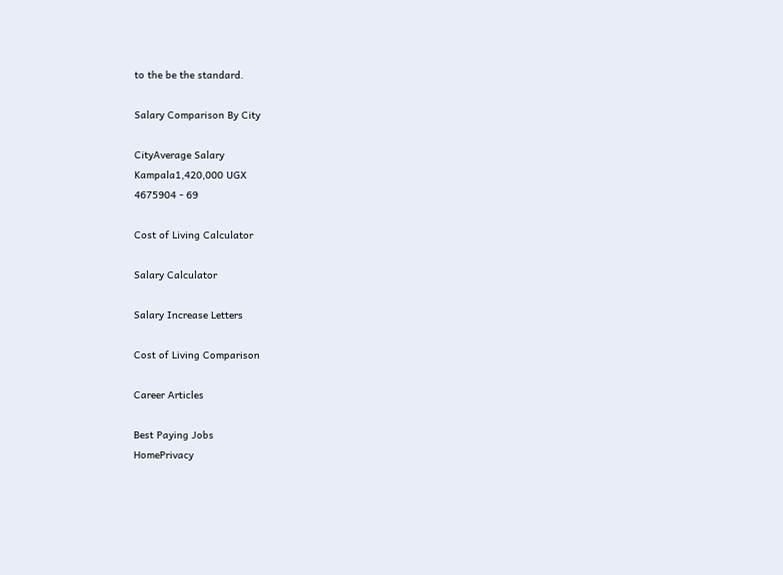to the be the standard.

Salary Comparison By City

CityAverage Salary
Kampala1,420,000 UGX
4675904 - 69

Cost of Living Calculator

Salary Calculator

Salary Increase Letters

Cost of Living Comparison

Career Articles

Best Paying Jobs
HomePrivacy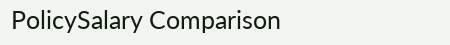PolicySalary Comparison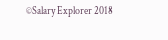©Salary Explorer 2018